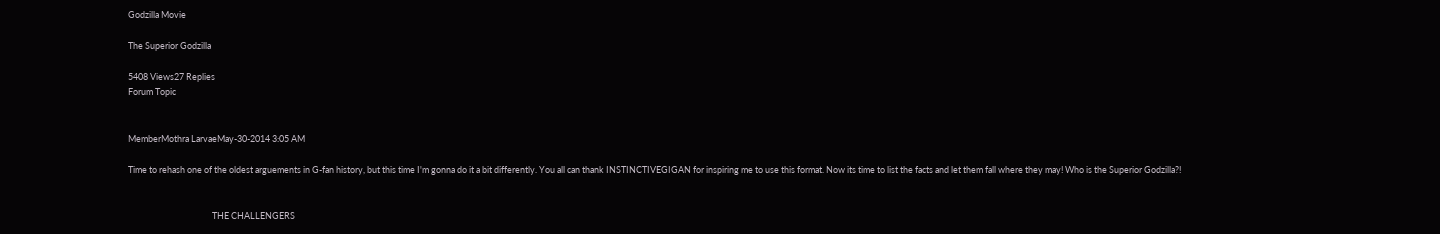Godzilla Movie

The Superior Godzilla

5408 Views27 Replies
Forum Topic


MemberMothra LarvaeMay-30-2014 3:05 AM

Time to rehash one of the oldest arguements in G-fan history, but this time I'm gonna do it a bit differently. You all can thank INSTINCTIVEGIGAN for inspiring me to use this format. Now its time to list the facts and let them fall where they may! Who is the Superior Godzilla?!


                                          THE CHALLENGERS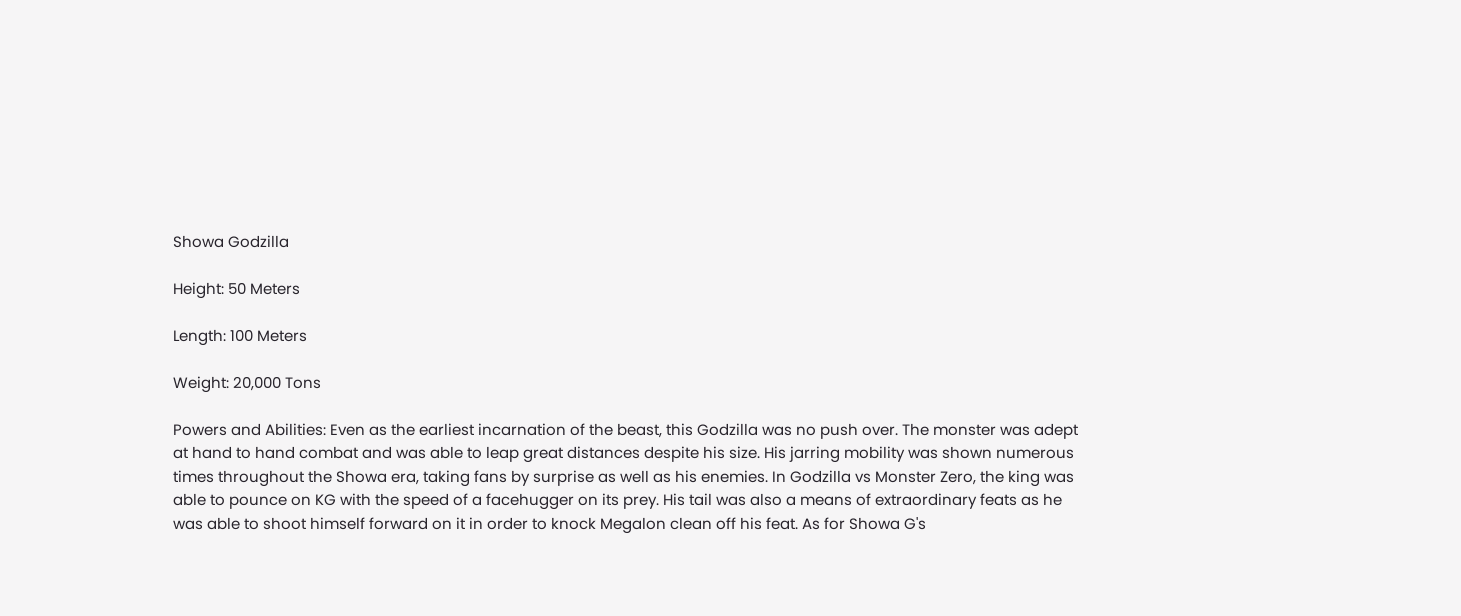Showa Godzilla

Height: 50 Meters

Length: 100 Meters

Weight: 20,000 Tons

Powers and Abilities: Even as the earliest incarnation of the beast, this Godzilla was no push over. The monster was adept at hand to hand combat and was able to leap great distances despite his size. His jarring mobility was shown numerous times throughout the Showa era, taking fans by surprise as well as his enemies. In Godzilla vs Monster Zero, the king was able to pounce on KG with the speed of a facehugger on its prey. His tail was also a means of extraordinary feats as he was able to shoot himself forward on it in order to knock Megalon clean off his feat. As for Showa G's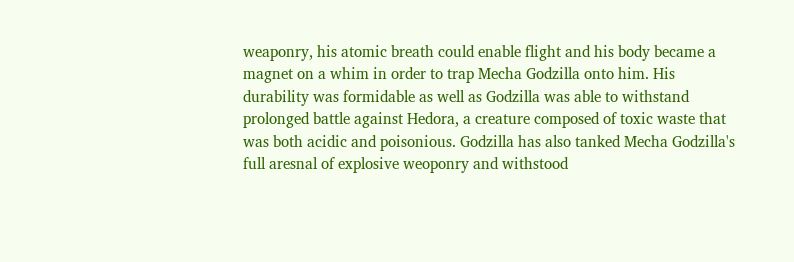weaponry, his atomic breath could enable flight and his body became a magnet on a whim in order to trap Mecha Godzilla onto him. His durability was formidable as well as Godzilla was able to withstand prolonged battle against Hedora, a creature composed of toxic waste that was both acidic and poisonious. Godzilla has also tanked Mecha Godzilla's full aresnal of explosive weoponry and withstood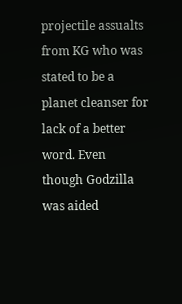projectile assualts from KG who was stated to be a planet cleanser for lack of a better word. Even though Godzilla was aided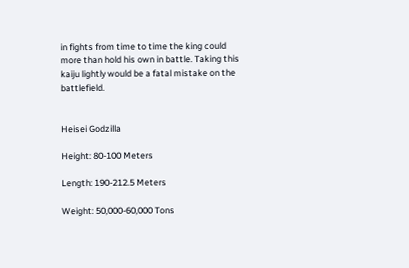in fights from time to time the king could more than hold his own in battle. Taking this kaiju lightly would be a fatal mistake on the battlefield.


Heisei Godzilla

Height: 80-100 Meters

Length: 190-212.5 Meters

Weight: 50,000-60,000 Tons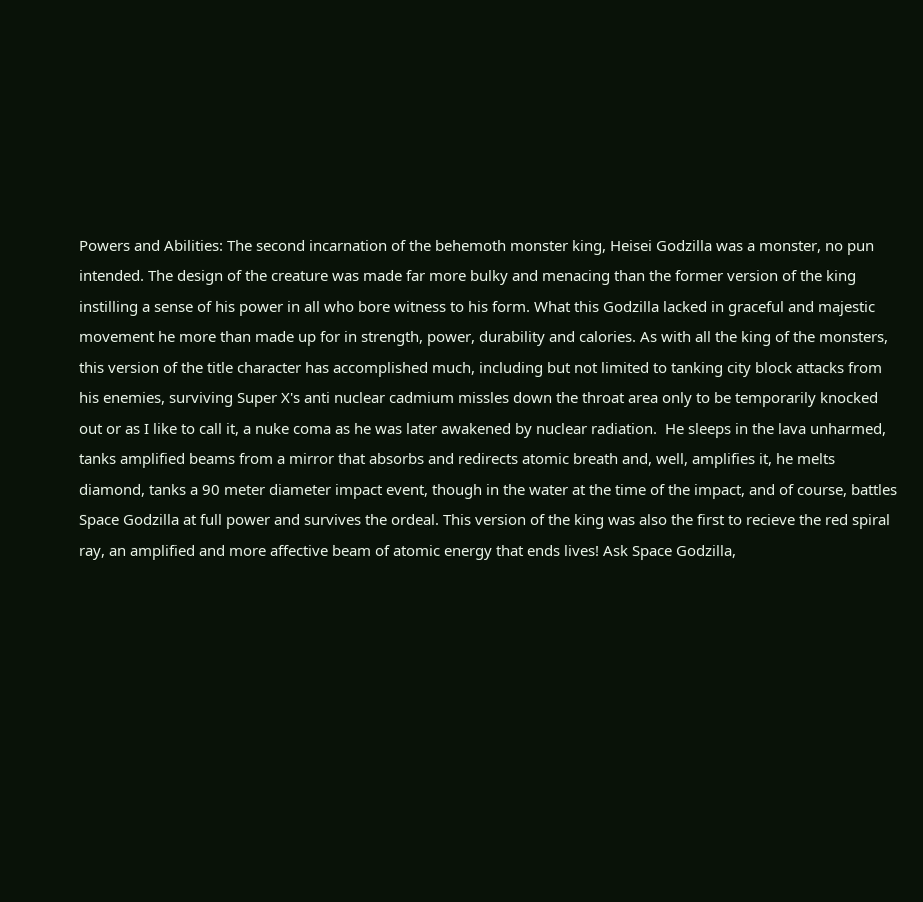Powers and Abilities: The second incarnation of the behemoth monster king, Heisei Godzilla was a monster, no pun intended. The design of the creature was made far more bulky and menacing than the former version of the king instilling a sense of his power in all who bore witness to his form. What this Godzilla lacked in graceful and majestic movement he more than made up for in strength, power, durability and calories. As with all the king of the monsters, this version of the title character has accomplished much, including but not limited to tanking city block attacks from his enemies, surviving Super X's anti nuclear cadmium missles down the throat area only to be temporarily knocked out or as I like to call it, a nuke coma as he was later awakened by nuclear radiation.  He sleeps in the lava unharmed, tanks amplified beams from a mirror that absorbs and redirects atomic breath and, well, amplifies it, he melts diamond, tanks a 90 meter diameter impact event, though in the water at the time of the impact, and of course, battles Space Godzilla at full power and survives the ordeal. This version of the king was also the first to recieve the red spiral ray, an amplified and more affective beam of atomic energy that ends lives! Ask Space Godzilla,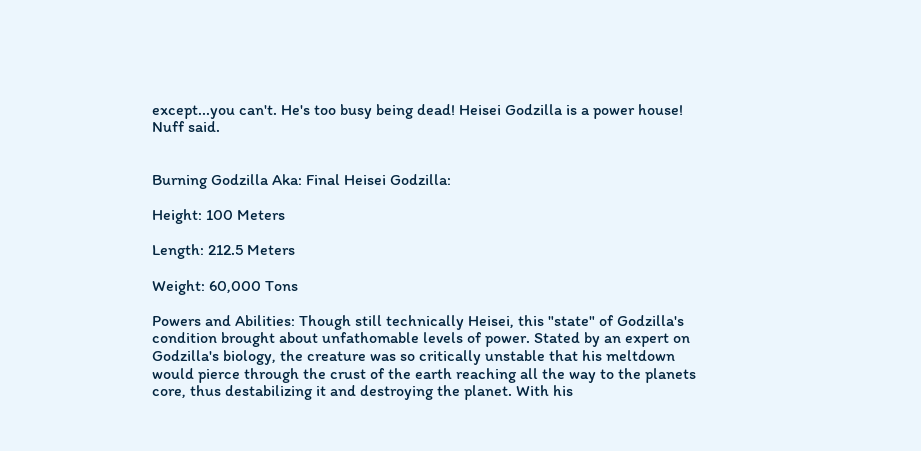except...you can't. He's too busy being dead! Heisei Godzilla is a power house! Nuff said.


Burning Godzilla Aka: Final Heisei Godzilla:

Height: 100 Meters

Length: 212.5 Meters

Weight: 60,000 Tons

Powers and Abilities: Though still technically Heisei, this "state" of Godzilla's condition brought about unfathomable levels of power. Stated by an expert on Godzilla's biology, the creature was so critically unstable that his meltdown would pierce through the crust of the earth reaching all the way to the planets core, thus destabilizing it and destroying the planet. With his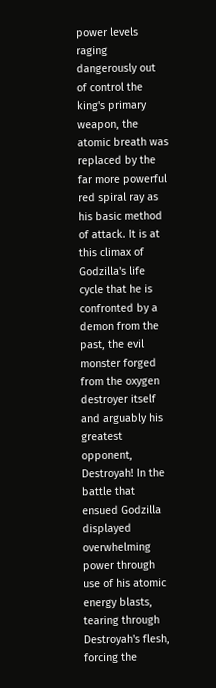power levels raging dangerously out of control the king's primary weapon, the atomic breath was replaced by the far more powerful red spiral ray as his basic method of attack. It is at this climax of Godzilla's life cycle that he is confronted by a demon from the past, the evil monster forged from the oxygen destroyer itself and arguably his greatest opponent, Destroyah! In the battle that ensued Godzilla displayed overwhelming power through use of his atomic energy blasts, tearing through Destroyah's flesh, forcing the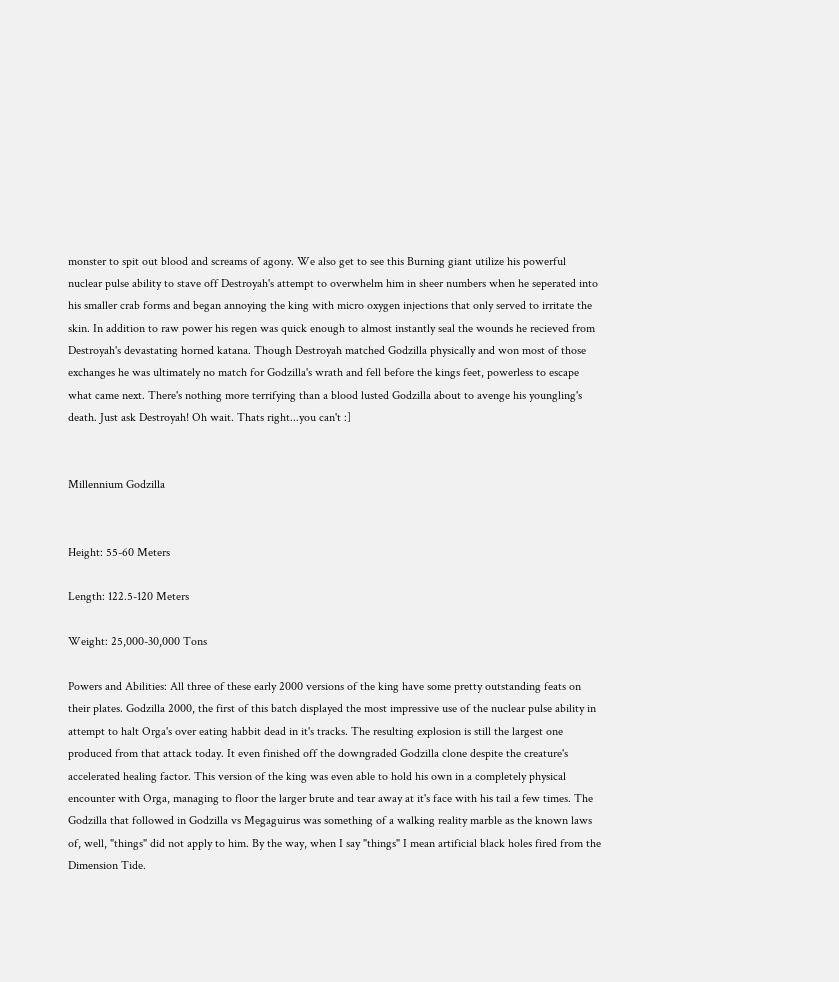monster to spit out blood and screams of agony. We also get to see this Burning giant utilize his powerful nuclear pulse ability to stave off Destroyah's attempt to overwhelm him in sheer numbers when he seperated into his smaller crab forms and began annoying the king with micro oxygen injections that only served to irritate the skin. In addition to raw power his regen was quick enough to almost instantly seal the wounds he recieved from Destroyah's devastating horned katana. Though Destroyah matched Godzilla physically and won most of those exchanges he was ultimately no match for Godzilla's wrath and fell before the kings feet, powerless to escape what came next. There's nothing more terrifying than a blood lusted Godzilla about to avenge his youngling's death. Just ask Destroyah! Oh wait. Thats right...you can't :]


Millennium Godzilla


Height: 55-60 Meters

Length: 122.5-120 Meters

Weight: 25,000-30,000 Tons

Powers and Abilities: All three of these early 2000 versions of the king have some pretty outstanding feats on their plates. Godzilla 2000, the first of this batch displayed the most impressive use of the nuclear pulse ability in attempt to halt Orga's over eating habbit dead in it's tracks. The resulting explosion is still the largest one produced from that attack today. It even finished off the downgraded Godzilla clone despite the creature's accelerated healing factor. This version of the king was even able to hold his own in a completely physical encounter with Orga, managing to floor the larger brute and tear away at it's face with his tail a few times. The Godzilla that followed in Godzilla vs Megaguirus was something of a walking reality marble as the known laws of, well, "things" did not apply to him. By the way, when I say "things" I mean artificial black holes fired from the Dimension Tide.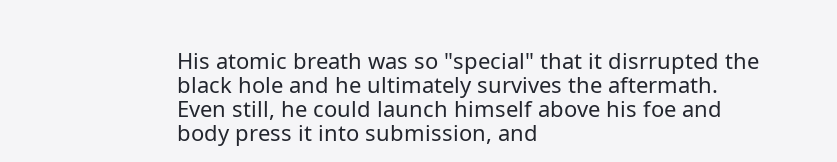His atomic breath was so "special" that it disrrupted the black hole and he ultimately survives the aftermath. Even still, he could launch himself above his foe and body press it into submission, and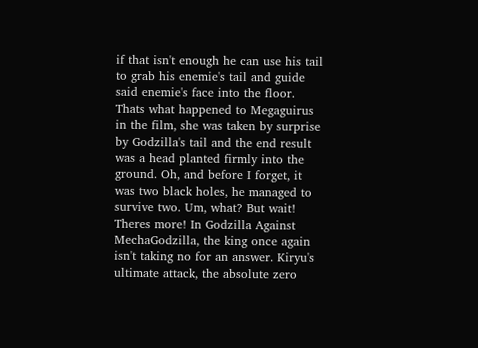if that isn't enough he can use his tail to grab his enemie's tail and guide said enemie's face into the floor. Thats what happened to Megaguirus in the film, she was taken by surprise by Godzilla's tail and the end result was a head planted firmly into the ground. Oh, and before I forget, it was two black holes, he managed to survive two. Um, what? But wait! Theres more! In Godzilla Against MechaGodzilla, the king once again isn't taking no for an answer. Kiryu's ultimate attack, the absolute zero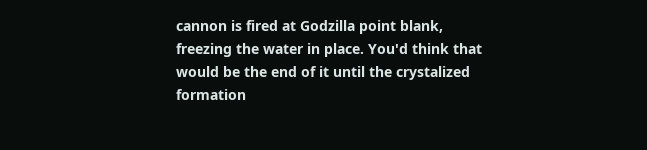cannon is fired at Godzilla point blank, freezing the water in place. You'd think that would be the end of it until the crystalized formation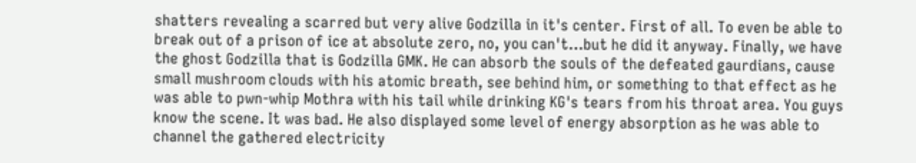shatters revealing a scarred but very alive Godzilla in it's center. First of all. To even be able to break out of a prison of ice at absolute zero, no, you can't...but he did it anyway. Finally, we have the ghost Godzilla that is Godzilla GMK. He can absorb the souls of the defeated gaurdians, cause small mushroom clouds with his atomic breath, see behind him, or something to that effect as he was able to pwn-whip Mothra with his tail while drinking KG's tears from his throat area. You guys know the scene. It was bad. He also displayed some level of energy absorption as he was able to channel the gathered electricity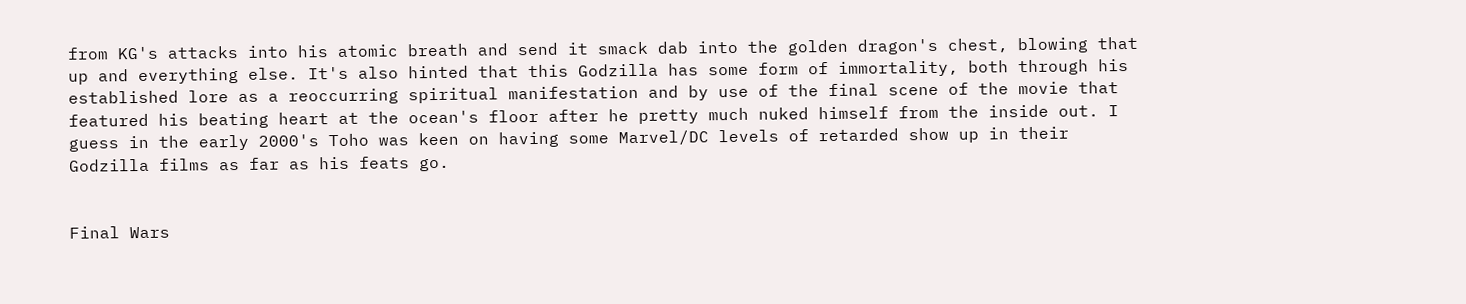from KG's attacks into his atomic breath and send it smack dab into the golden dragon's chest, blowing that up and everything else. It's also hinted that this Godzilla has some form of immortality, both through his established lore as a reoccurring spiritual manifestation and by use of the final scene of the movie that featured his beating heart at the ocean's floor after he pretty much nuked himself from the inside out. I guess in the early 2000's Toho was keen on having some Marvel/DC levels of retarded show up in their Godzilla films as far as his feats go.


Final Wars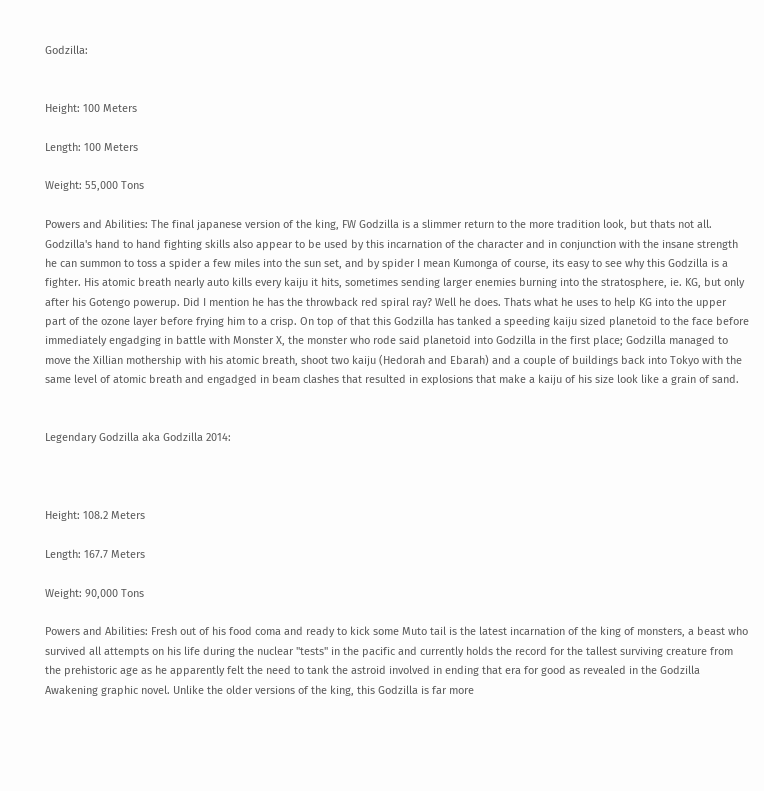Godzilla:


Height: 100 Meters

Length: 100 Meters

Weight: 55,000 Tons

Powers and Abilities: The final japanese version of the king, FW Godzilla is a slimmer return to the more tradition look, but thats not all. Godzilla's hand to hand fighting skills also appear to be used by this incarnation of the character and in conjunction with the insane strength he can summon to toss a spider a few miles into the sun set, and by spider I mean Kumonga of course, its easy to see why this Godzilla is a fighter. His atomic breath nearly auto kills every kaiju it hits, sometimes sending larger enemies burning into the stratosphere, ie. KG, but only after his Gotengo powerup. Did I mention he has the throwback red spiral ray? Well he does. Thats what he uses to help KG into the upper part of the ozone layer before frying him to a crisp. On top of that this Godzilla has tanked a speeding kaiju sized planetoid to the face before immediately engadging in battle with Monster X, the monster who rode said planetoid into Godzilla in the first place; Godzilla managed to move the Xillian mothership with his atomic breath, shoot two kaiju (Hedorah and Ebarah) and a couple of buildings back into Tokyo with the same level of atomic breath and engadged in beam clashes that resulted in explosions that make a kaiju of his size look like a grain of sand.


Legendary Godzilla aka Godzilla 2014:



Height: 108.2 Meters

Length: 167.7 Meters

Weight: 90,000 Tons

Powers and Abilities: Fresh out of his food coma and ready to kick some Muto tail is the latest incarnation of the king of monsters, a beast who survived all attempts on his life during the nuclear "tests" in the pacific and currently holds the record for the tallest surviving creature from the prehistoric age as he apparently felt the need to tank the astroid involved in ending that era for good as revealed in the Godzilla Awakening graphic novel. Unlike the older versions of the king, this Godzilla is far more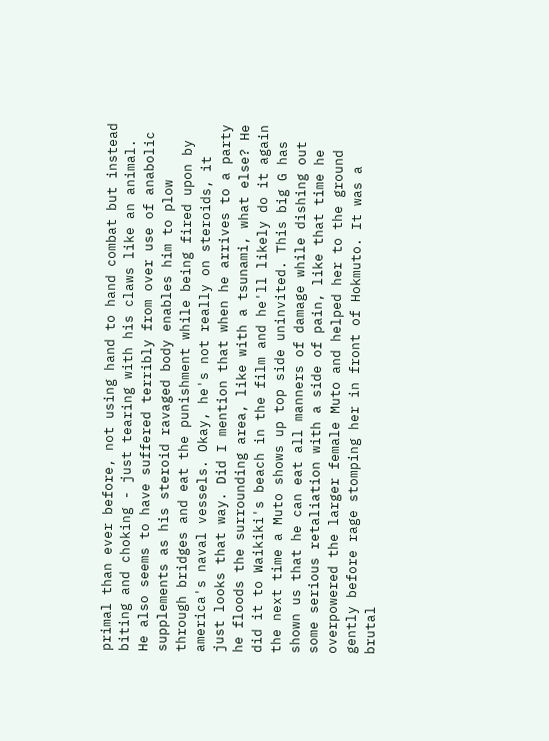primal than ever before, not using hand to hand combat but instead biting and choking - just tearing with his claws like an animal. He also seems to have suffered terribly from over use of anabolic supplements as his steroid ravaged body enables him to plow through bridges and eat the punishment while being fired upon by america's naval vessels. Okay, he's not really on steroids, it just looks that way. Did I mention that when he arrives to a party he floods the surrounding area, like with a tsunami, what else? He did it to Waikiki's beach in the film and he'll likely do it again the next time a Muto shows up top side uninvited. This big G has shown us that he can eat all manners of damage while dishing out some serious retaliation with a side of pain, like that time he overpowered the larger female Muto and helped her to the ground gently before rage stomping her in front of Hokmuto. It was a brutal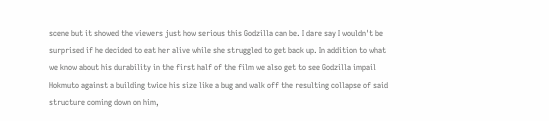scene but it showed the viewers just how serious this Godzilla can be. I dare say I wouldn't be surprised if he decided to eat her alive while she struggled to get back up. In addition to what we know about his durability in the first half of the film we also get to see Godzilla impail Hokmuto against a building twice his size like a bug and walk off the resulting collapse of said structure coming down on him,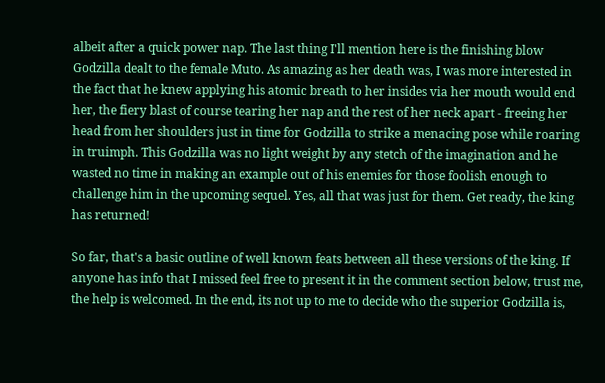albeit after a quick power nap. The last thing I'll mention here is the finishing blow Godzilla dealt to the female Muto. As amazing as her death was, I was more interested in the fact that he knew applying his atomic breath to her insides via her mouth would end her, the fiery blast of course tearing her nap and the rest of her neck apart - freeing her head from her shoulders just in time for Godzilla to strike a menacing pose while roaring in truimph. This Godzilla was no light weight by any stetch of the imagination and he wasted no time in making an example out of his enemies for those foolish enough to challenge him in the upcoming sequel. Yes, all that was just for them. Get ready, the king has returned!

So far, that's a basic outline of well known feats between all these versions of the king. If anyone has info that I missed feel free to present it in the comment section below, trust me, the help is welcomed. In the end, its not up to me to decide who the superior Godzilla is,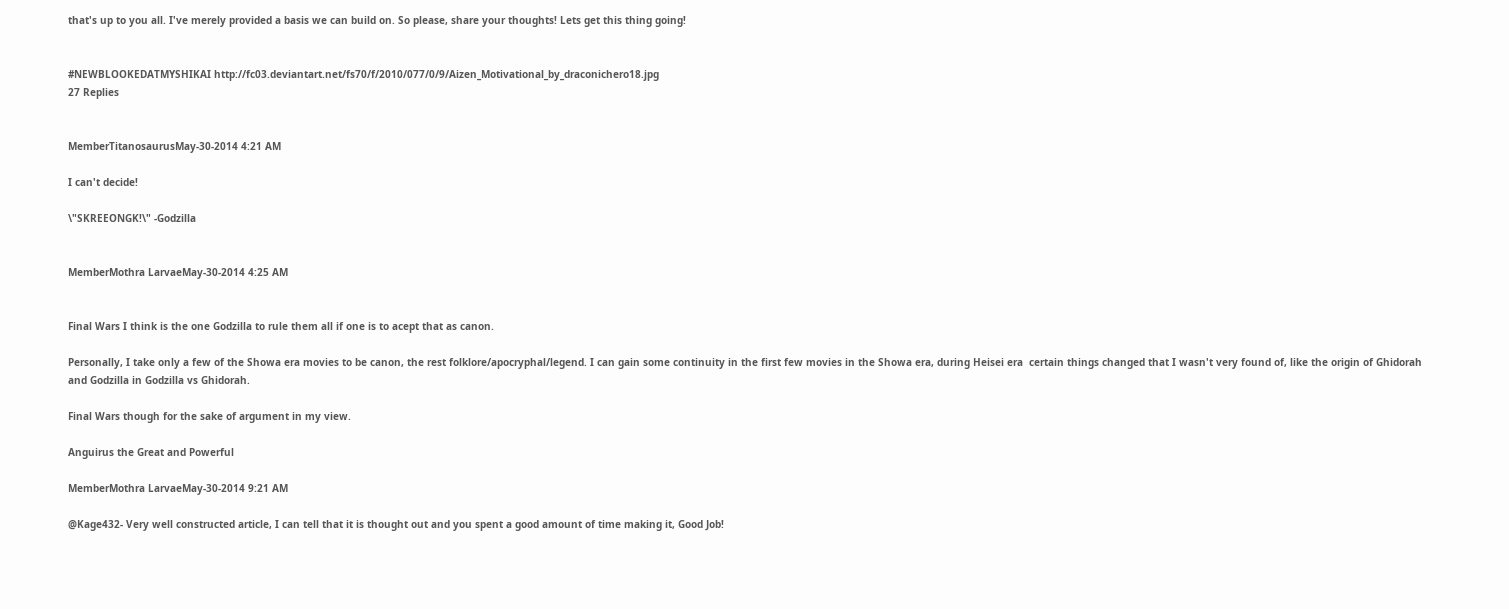that's up to you all. I've merely provided a basis we can build on. So please, share your thoughts! Lets get this thing going!


#NEWBLOOKEDATMYSHIKAI http://fc03.deviantart.net/fs70/f/2010/077/0/9/Aizen_Motivational_by_draconichero18.jpg
27 Replies


MemberTitanosaurusMay-30-2014 4:21 AM

I can't decide!

\"SKREEONGK!\" -Godzilla


MemberMothra LarvaeMay-30-2014 4:25 AM


Final Wars I think is the one Godzilla to rule them all if one is to acept that as canon.

Personally, I take only a few of the Showa era movies to be canon, the rest folklore/apocryphal/legend. I can gain some continuity in the first few movies in the Showa era, during Heisei era  certain things changed that I wasn't very found of, like the origin of Ghidorah and Godzilla in Godzilla vs Ghidorah.

Final Wars though for the sake of argument in my view.

Anguirus the Great and Powerful

MemberMothra LarvaeMay-30-2014 9:21 AM

@Kage432- Very well constructed article, I can tell that it is thought out and you spent a good amount of time making it, Good Job!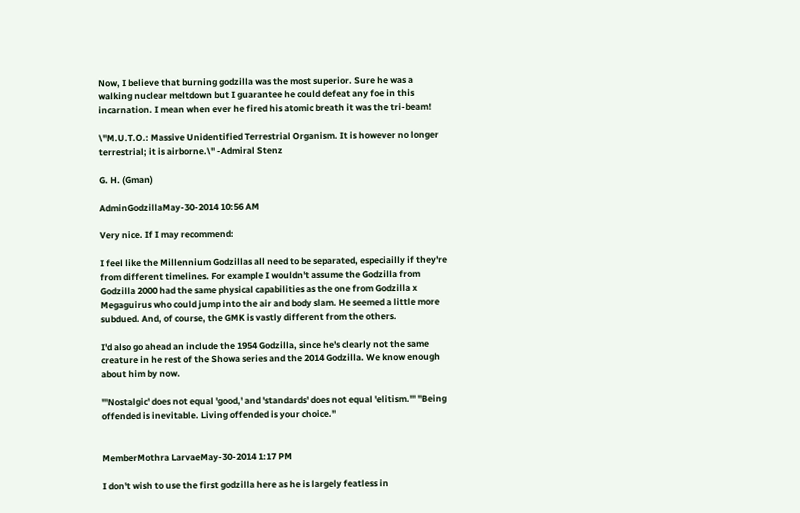Now, I believe that burning godzilla was the most superior. Sure he was a walking nuclear meltdown but I guarantee he could defeat any foe in this incarnation. I mean when ever he fired his atomic breath it was the tri-beam!

\"M.U.T.O.: Massive Unidentified Terrestrial Organism. It is however no longer terrestrial; it is airborne.\" -Admiral Stenz

G. H. (Gman)

AdminGodzillaMay-30-2014 10:56 AM

Very nice. If I may recommend:

I feel like the Millennium Godzillas all need to be separated, especiailly if they're from different timelines. For example I wouldn't assume the Godzilla from Godzilla 2000 had the same physical capabilities as the one from Godzilla x Megaguirus who could jump into the air and body slam. He seemed a little more subdued. And, of course, the GMK is vastly different from the others.

I'd also go ahead an include the 1954 Godzilla, since he's clearly not the same creature in he rest of the Showa series and the 2014 Godzilla. We know enough about him by now.

"'Nostalgic' does not equal 'good,' and 'standards' does not equal 'elitism.'" "Being offended is inevitable. Living offended is your choice."


MemberMothra LarvaeMay-30-2014 1:17 PM

I don't wish to use the first godzilla here as he is largely featless in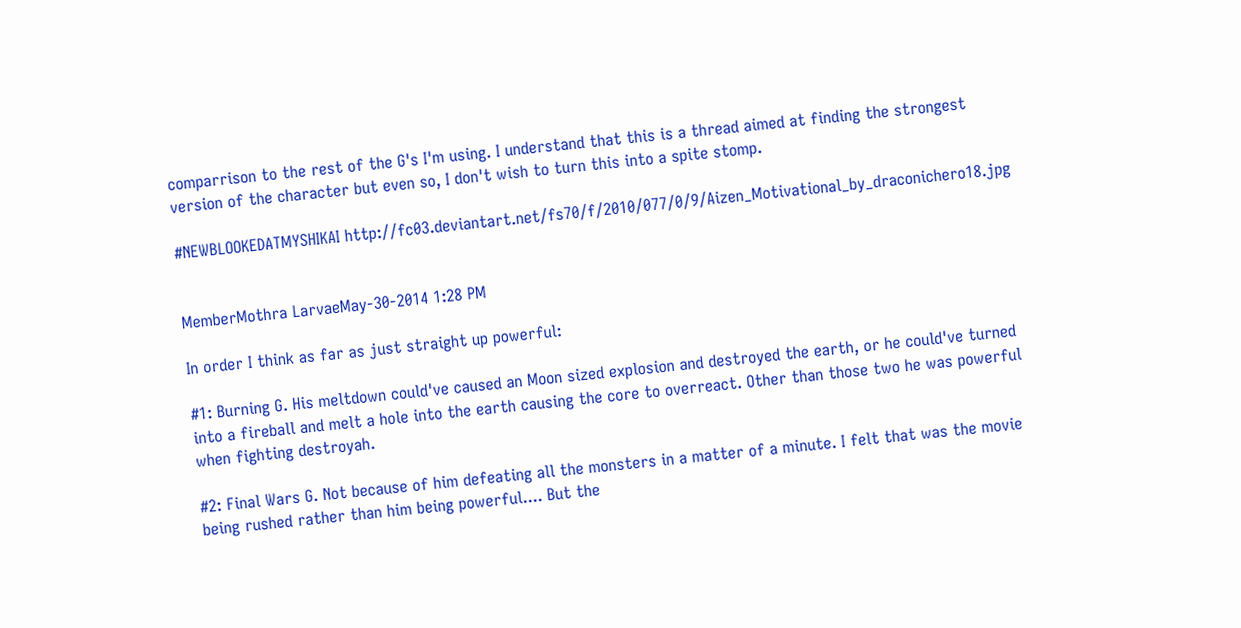comparrison to the rest of the G's I'm using. I understand that this is a thread aimed at finding the strongest version of the character but even so, I don't wish to turn this into a spite stomp.

#NEWBLOOKEDATMYSHIKAI http://fc03.deviantart.net/fs70/f/2010/077/0/9/Aizen_Motivational_by_draconichero18.jpg


MemberMothra LarvaeMay-30-2014 1:28 PM

In order I think as far as just straight up powerful:

#1: Burning G. His meltdown could've caused an Moon sized explosion and destroyed the earth, or he could've turned into a fireball and melt a hole into the earth causing the core to overreact. Other than those two he was powerful when fighting destroyah.

#2: Final Wars G. Not because of him defeating all the monsters in a matter of a minute. I felt that was the movie being rushed rather than him being powerful.... But the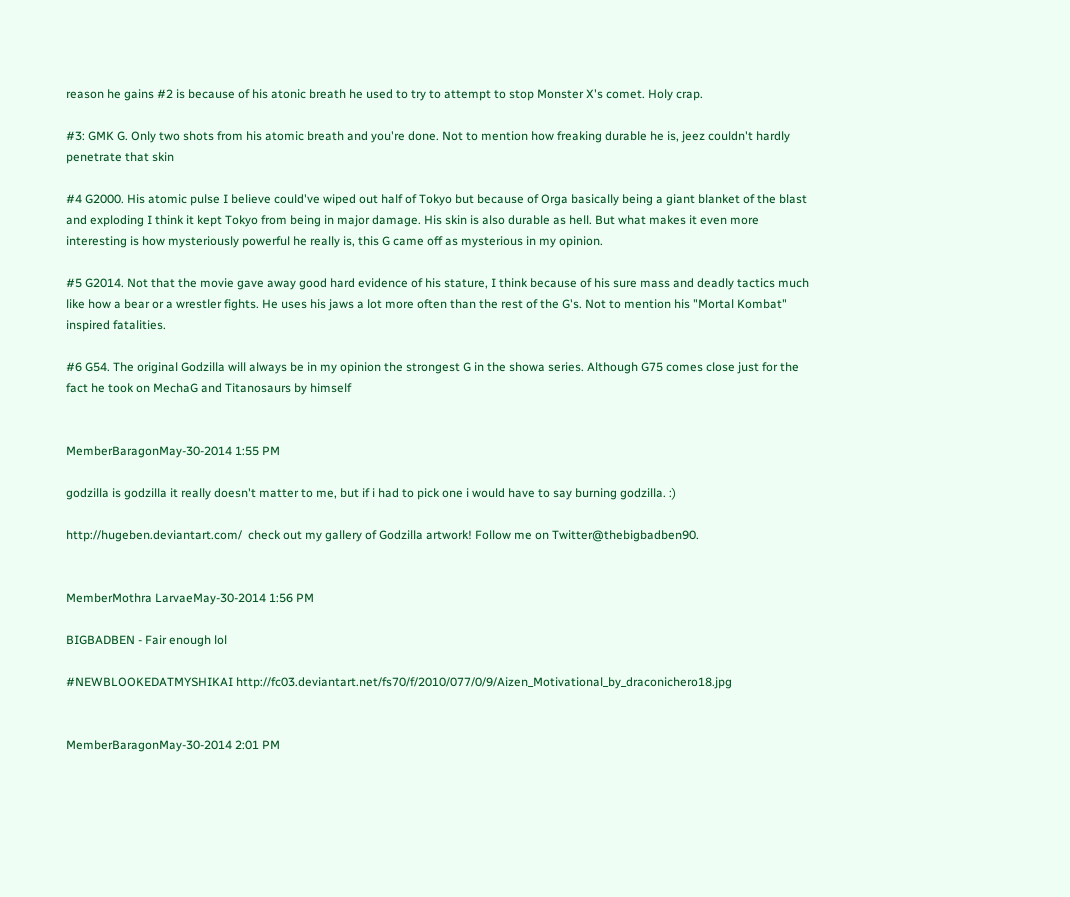reason he gains #2 is because of his atonic breath he used to try to attempt to stop Monster X's comet. Holy crap.

#3: GMK G. Only two shots from his atomic breath and you're done. Not to mention how freaking durable he is, jeez couldn't hardly penetrate that skin

#4 G2000. His atomic pulse I believe could've wiped out half of Tokyo but because of Orga basically being a giant blanket of the blast and exploding I think it kept Tokyo from being in major damage. His skin is also durable as hell. But what makes it even more interesting is how mysteriously powerful he really is, this G came off as mysterious in my opinion.

#5 G2014. Not that the movie gave away good hard evidence of his stature, I think because of his sure mass and deadly tactics much like how a bear or a wrestler fights. He uses his jaws a lot more often than the rest of the G's. Not to mention his "Mortal Kombat" inspired fatalities.

#6 G54. The original Godzilla will always be in my opinion the strongest G in the showa series. Although G75 comes close just for the fact he took on MechaG and Titanosaurs by himself


MemberBaragonMay-30-2014 1:55 PM

godzilla is godzilla it really doesn't matter to me, but if i had to pick one i would have to say burning godzilla. :)

http://hugeben.deviantart.com/  check out my gallery of Godzilla artwork! Follow me on Twitter@thebigbadben90.


MemberMothra LarvaeMay-30-2014 1:56 PM

BIGBADBEN - Fair enough lol

#NEWBLOOKEDATMYSHIKAI http://fc03.deviantart.net/fs70/f/2010/077/0/9/Aizen_Motivational_by_draconichero18.jpg


MemberBaragonMay-30-2014 2:01 PM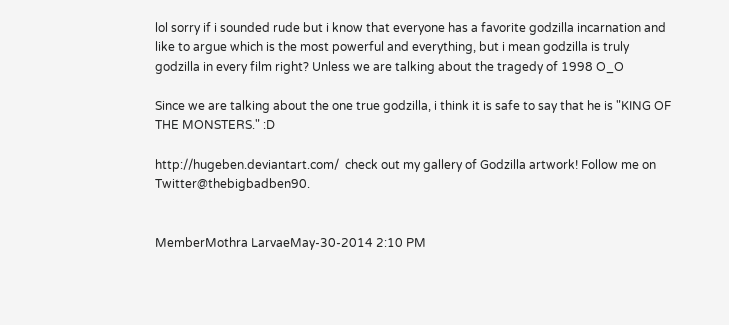lol sorry if i sounded rude but i know that everyone has a favorite godzilla incarnation and like to argue which is the most powerful and everything, but i mean godzilla is truly godzilla in every film right? Unless we are talking about the tragedy of 1998 O_O

Since we are talking about the one true godzilla, i think it is safe to say that he is "KING OF THE MONSTERS." :D

http://hugeben.deviantart.com/  check out my gallery of Godzilla artwork! Follow me on Twitter@thebigbadben90.


MemberMothra LarvaeMay-30-2014 2:10 PM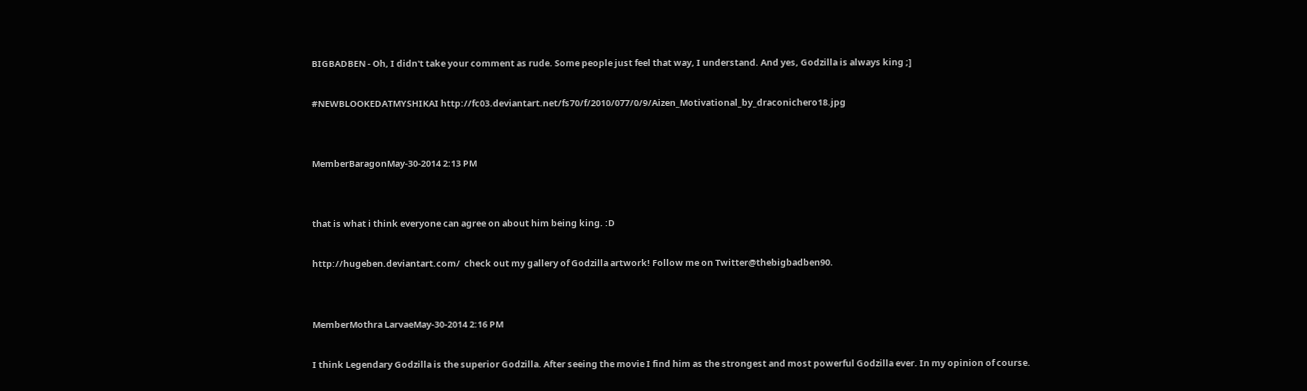BIGBADBEN - Oh, I didn't take your comment as rude. Some people just feel that way, I understand. And yes, Godzilla is always king ;]

#NEWBLOOKEDATMYSHIKAI http://fc03.deviantart.net/fs70/f/2010/077/0/9/Aizen_Motivational_by_draconichero18.jpg


MemberBaragonMay-30-2014 2:13 PM


that is what i think everyone can agree on about him being king. :D

http://hugeben.deviantart.com/  check out my gallery of Godzilla artwork! Follow me on Twitter@thebigbadben90.


MemberMothra LarvaeMay-30-2014 2:16 PM

I think Legendary Godzilla is the superior Godzilla. After seeing the movie I find him as the strongest and most powerful Godzilla ever. In my opinion of course.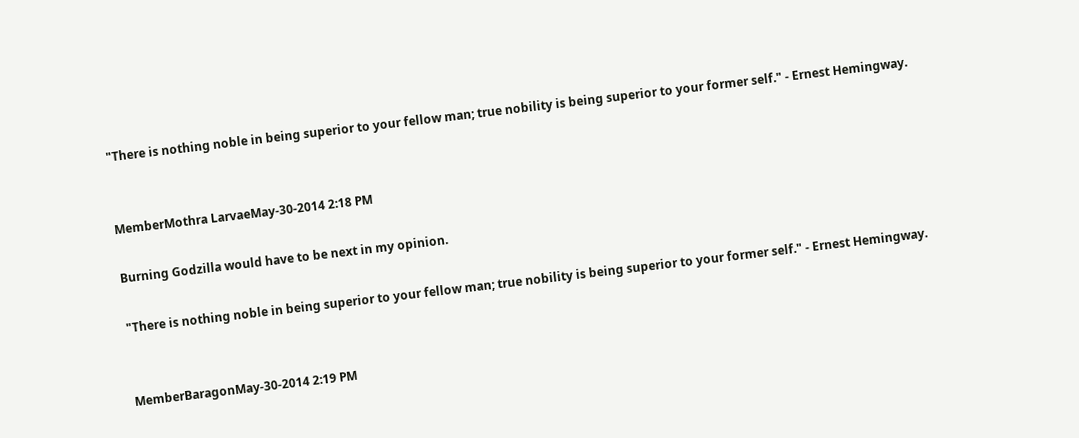"There is nothing noble in being superior to your fellow man; true nobility is being superior to your former self." - Ernest Hemingway.


MemberMothra LarvaeMay-30-2014 2:18 PM

Burning Godzilla would have to be next in my opinion.

"There is nothing noble in being superior to your fellow man; true nobility is being superior to your former self." - Ernest Hemingway.


MemberBaragonMay-30-2014 2:19 PM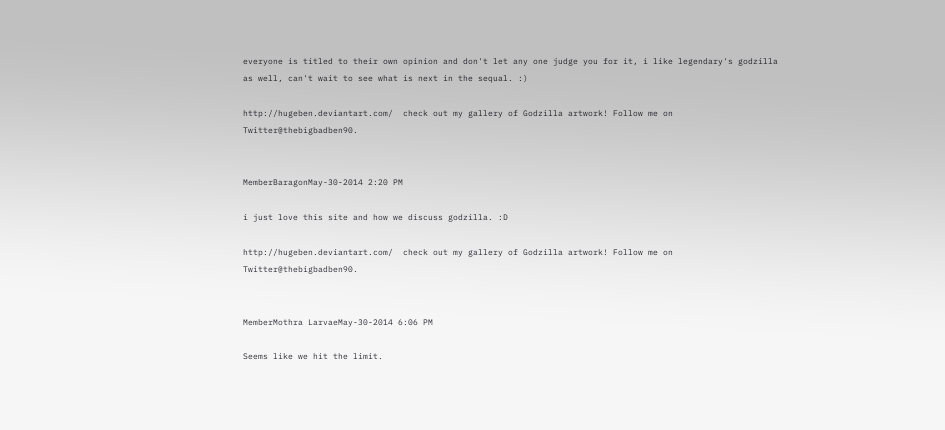everyone is titled to their own opinion and don't let any one judge you for it, i like legendary's godzilla as well, can't wait to see what is next in the sequal. :)

http://hugeben.deviantart.com/  check out my gallery of Godzilla artwork! Follow me on Twitter@thebigbadben90.


MemberBaragonMay-30-2014 2:20 PM

i just love this site and how we discuss godzilla. :D

http://hugeben.deviantart.com/  check out my gallery of Godzilla artwork! Follow me on Twitter@thebigbadben90.


MemberMothra LarvaeMay-30-2014 6:06 PM

Seems like we hit the limit.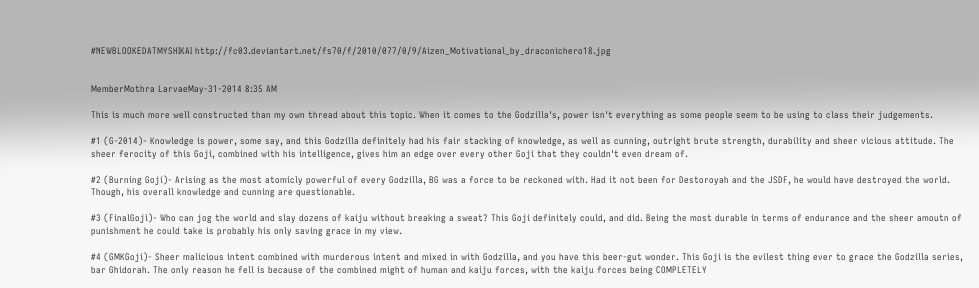#NEWBLOOKEDATMYSHIKAI http://fc03.deviantart.net/fs70/f/2010/077/0/9/Aizen_Motivational_by_draconichero18.jpg


MemberMothra LarvaeMay-31-2014 8:35 AM

This is much more well constructed than my own thread about this topic. When it comes to the Godzilla's, power isn't everything as some people seem to be using to class their judgements.

#1 (G-2014)- Knowledge is power, some say, and this Godzilla definitely had his fair stacking of knowledge, as well as cunning, outright brute strength, durability and sheer vicious attitude. The sheer ferocity of this Goji, combined with his intelligence, gives him an edge over every other Goji that they couldn't even dream of.

#2 (Burning Goji)- Arising as the most atomicly powerful of every Godzilla, BG was a force to be reckoned with. Had it not been for Destoroyah and the JSDF, he would have destroyed the world. Though, his overall knowledge and cunning are questionable.

#3 (FinalGoji)- Who can jog the world and slay dozens of kaiju without breaking a sweat? This Goji definitely could, and did. Being the most durable in terms of endurance and the sheer amoutn of punishment he could take is probably his only saving grace in my view.

#4 (GMKGoji)- Sheer malicious intent combined with murderous intent and mixed in with Godzilla, and you have this beer-gut wonder. This Goji is the evilest thing ever to grace the Godzilla series, bar Ghidorah. The only reason he fell is because of the combined might of human and kaiju forces, with the kaiju forces being COMPLETELY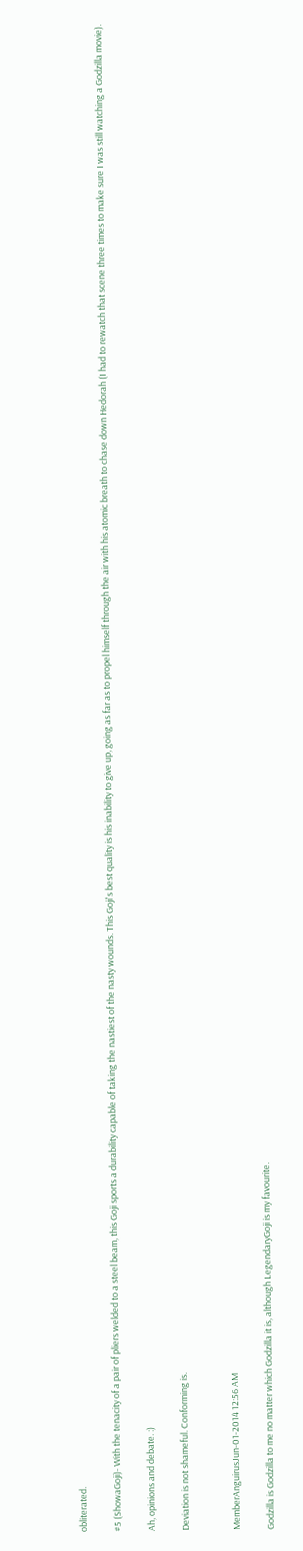obliterated.

#5 (ShowaGoji)- With the tenacity of a pair of pliers welded to a steel beam, this Goji sports a durability capable of taking the nastiest of the nasty wounds. This Goji's best quality is his inability to give up, going as far as to propel himself through the air with his atomic breath to chase down Hedorah (I had to rewatch that scene three times to make sure I was still watching a Godzilla movie).

Ah, opinions and debate. :)

Deviation is not shameful. Conforming is.


MemberAnguirusJun-01-2014 12:56 AM

Godzilla is Godzilla to me no matter which Godzilla it is, although LegendaryGoji is my favourite.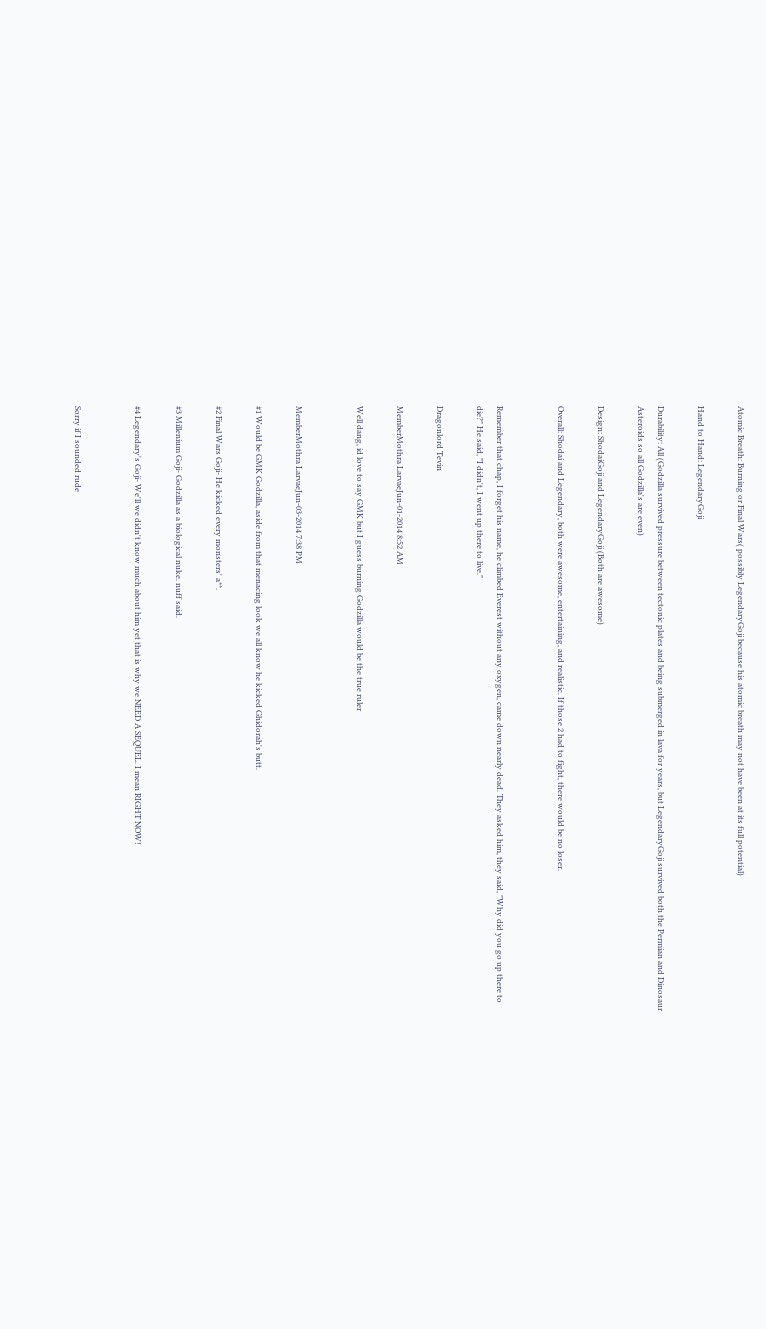Atomic Breath: Burning or Final Wars( possibly LegendaryGoji because his atomic breath may not have been at its full potential)

Hand to Hand: LegendaryGoji

Durability: All (Godzilla survived pressure between tectonic plates and being submerged in lava for years, but LegendaryGoji survived both the Permian and Dinosaur Asteroids so all Godzilla's are even)

Design: ShodaiGoji and LegendaryGoji (Both are awesome)

Overall: Shodai and Legendary, both were awesome, entertaining, and realistic. If those 2 had to fight, there would be no loser.


Remember that chap, I forget his name, he climbed Everest without any oxygen, came down nearly dead. They asked him, they said, "Why did you go up there to die?" He said, "I didn't, I went up there to live."

Dragonlord Tevin

MemberMothra LarvaeJun-01-2014 8:52 AM

Well dang, id love to say GMK but I guess burning Godzilla would be the true ruler


MemberMothra LarvaeJun-03-2014 7:38 PM

#1 Would be GMK Godzilla, aside from that menacing look we all know he kicked Ghidorah's butt.

#2 Final Wars Goji- He kicked every monsters' a**.

#3 Millenium Goji- Godzilla as a biological nuke. nuff said.

#4 Legendary's Goji- We'll we didn't know much about him yet that is why we NEED A SEQUEL. I mean RIGHT NOW!


Sorry if I sounded rude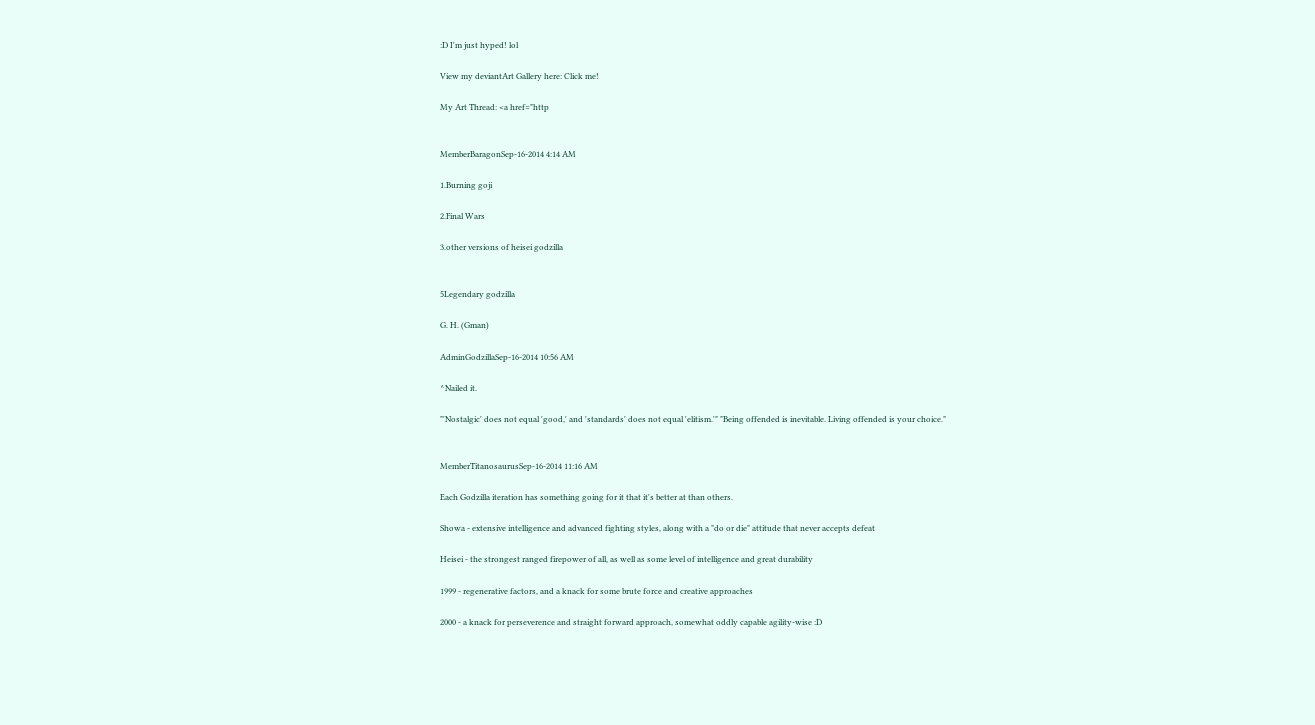:D I'm just hyped! lol

View my deviantArt Gallery here: Click me!

My Art Thread: <a href="http


MemberBaragonSep-16-2014 4:14 AM

1.Burning goji

2.Final Wars

3.other versions of heisei godzilla


5Legendary godzilla

G. H. (Gman)

AdminGodzillaSep-16-2014 10:56 AM

^Nailed it.

"'Nostalgic' does not equal 'good,' and 'standards' does not equal 'elitism.'" "Being offended is inevitable. Living offended is your choice."


MemberTitanosaurusSep-16-2014 11:16 AM

Each Godzilla iteration has something going for it that it's better at than others.

Showa - extensive intelligence and advanced fighting styles, along with a "do or die" attitude that never accepts defeat

Heisei - the strongest ranged firepower of all, as well as some level of intelligence and great durability

1999 - regenerative factors, and a knack for some brute force and creative approaches

2000 - a knack for perseverence and straight forward approach, somewhat oddly capable agility-wise :D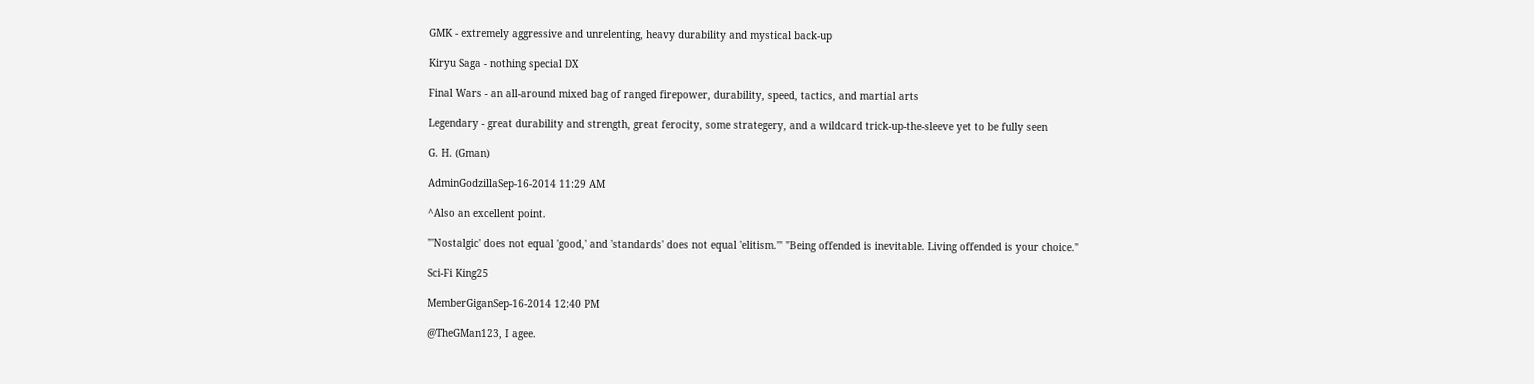GMK - extremely aggressive and unrelenting, heavy durability and mystical back-up

Kiryu Saga - nothing special DX

Final Wars - an all-around mixed bag of ranged firepower, durability, speed, tactics, and martial arts

Legendary - great durability and strength, great ferocity, some strategery, and a wildcard trick-up-the-sleeve yet to be fully seen

G. H. (Gman)

AdminGodzillaSep-16-2014 11:29 AM

^Also an excellent point.

"'Nostalgic' does not equal 'good,' and 'standards' does not equal 'elitism.'" "Being offended is inevitable. Living offended is your choice."

Sci-Fi King25

MemberGiganSep-16-2014 12:40 PM

@TheGMan123, I agee.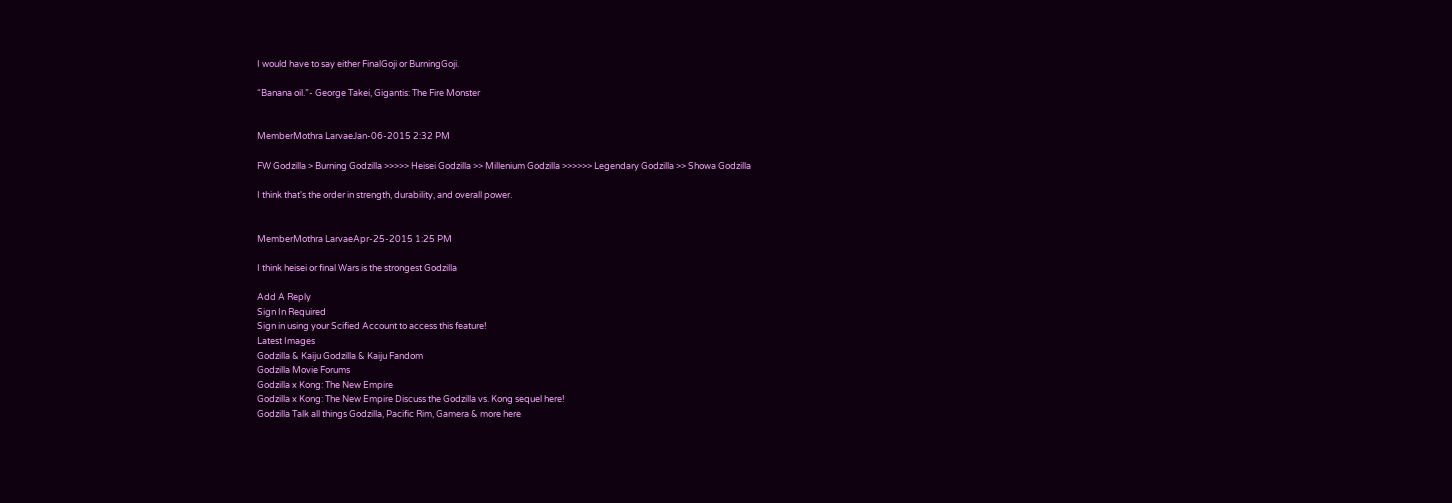I would have to say either FinalGoji or BurningGoji.

“Banana oil.”- George Takei, Gigantis: The Fire Monster


MemberMothra LarvaeJan-06-2015 2:32 PM

FW Godzilla > Burning Godzilla >>>>> Heisei Godzilla >> Millenium Godzilla >>>>>> Legendary Godzilla >> Showa Godzilla

I think that's the order in strength, durability, and overall power.


MemberMothra LarvaeApr-25-2015 1:25 PM

I think heisei or final Wars is the strongest Godzilla

Add A Reply
Sign In Required
Sign in using your Scified Account to access this feature!
Latest Images
Godzilla & Kaiju Godzilla & Kaiju Fandom
Godzilla Movie Forums
Godzilla x Kong: The New Empire
Godzilla x Kong: The New Empire Discuss the Godzilla vs. Kong sequel here!
Godzilla Talk all things Godzilla, Pacific Rim, Gamera & more here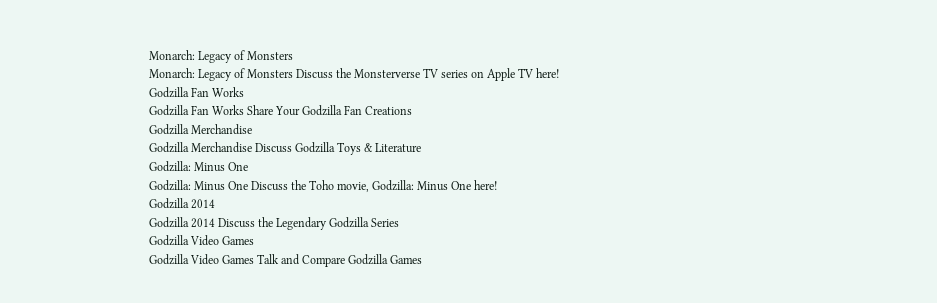Monarch: Legacy of Monsters
Monarch: Legacy of Monsters Discuss the Monsterverse TV series on Apple TV here!
Godzilla Fan Works
Godzilla Fan Works Share Your Godzilla Fan Creations
Godzilla Merchandise
Godzilla Merchandise Discuss Godzilla Toys & Literature
Godzilla: Minus One
Godzilla: Minus One Discuss the Toho movie, Godzilla: Minus One here!
Godzilla 2014
Godzilla 2014 Discuss the Legendary Godzilla Series
Godzilla Video Games
Godzilla Video Games Talk and Compare Godzilla Games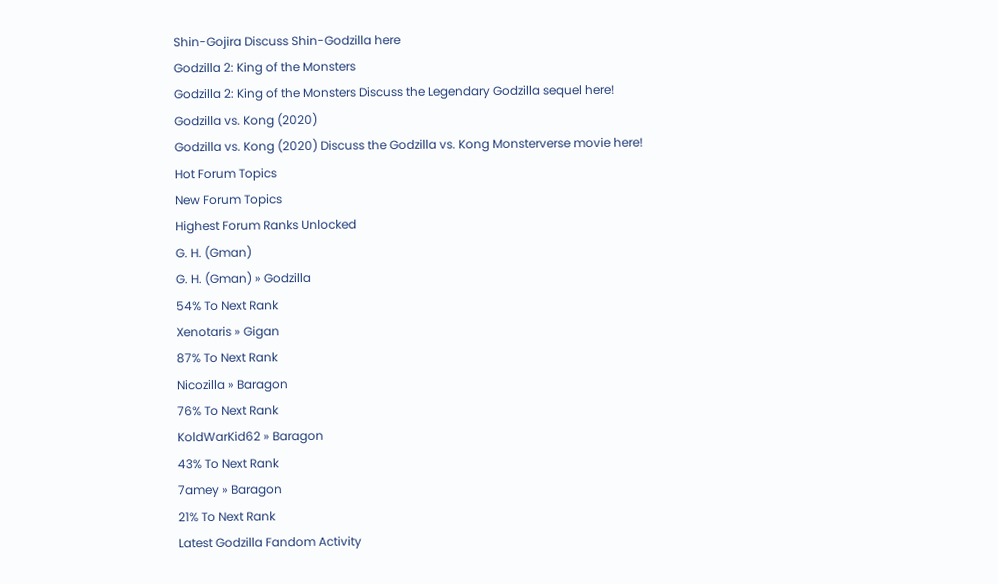Shin-Gojira Discuss Shin-Godzilla here
Godzilla 2: King of the Monsters
Godzilla 2: King of the Monsters Discuss the Legendary Godzilla sequel here!
Godzilla vs. Kong (2020)
Godzilla vs. Kong (2020) Discuss the Godzilla vs. Kong Monsterverse movie here!
Hot Forum Topics
New Forum Topics
Highest Forum Ranks Unlocked
G. H. (Gman)
G. H. (Gman) » Godzilla
54% To Next Rank
Xenotaris » Gigan
87% To Next Rank
Nicozilla » Baragon
76% To Next Rank
KoldWarKid62 » Baragon
43% To Next Rank
7amey » Baragon
21% To Next Rank
Latest Godzilla Fandom Activity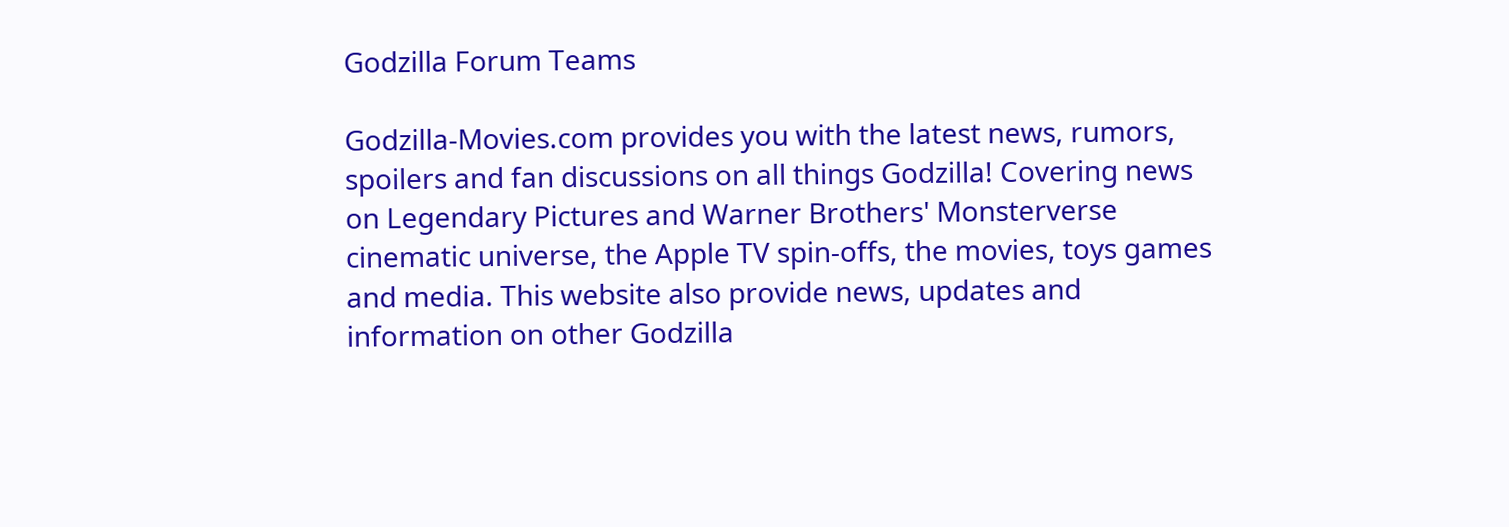Godzilla Forum Teams

Godzilla-Movies.com provides you with the latest news, rumors, spoilers and fan discussions on all things Godzilla! Covering news on Legendary Pictures and Warner Brothers' Monsterverse cinematic universe, the Apple TV spin-offs, the movies, toys games and media. This website also provide news, updates and information on other Godzilla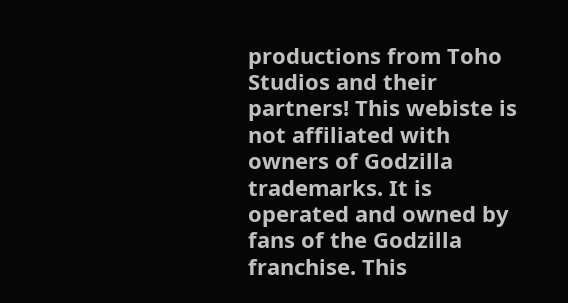productions from Toho Studios and their partners! This webiste is not affiliated with owners of Godzilla trademarks. It is operated and owned by fans of the Godzilla franchise. This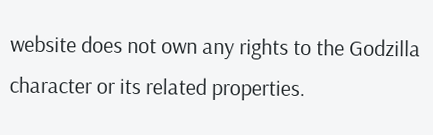website does not own any rights to the Godzilla character or its related properties.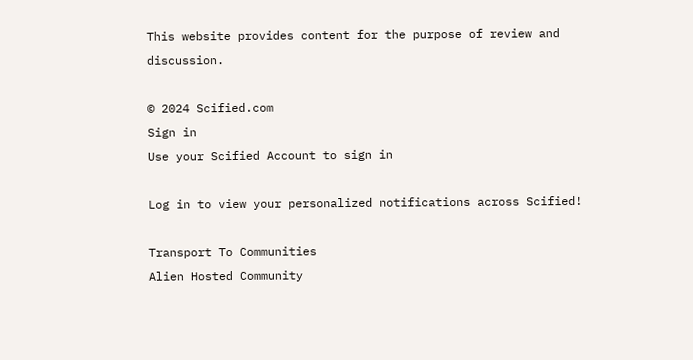This website provides content for the purpose of review and discussion.

© 2024 Scified.com
Sign in
Use your Scified Account to sign in

Log in to view your personalized notifications across Scified!

Transport To Communities
Alien Hosted Community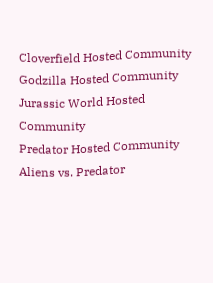Cloverfield Hosted Community
Godzilla Hosted Community
Jurassic World Hosted Community
Predator Hosted Community
Aliens vs. Predator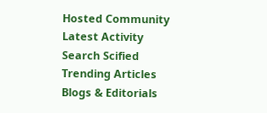Hosted Community
Latest Activity
Search Scified
Trending Articles
Blogs & Editorials